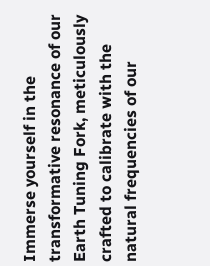Immerse yourself in the transformative resonance of our Earth Tuning Fork, meticulously crafted to calibrate with the natural frequencies of our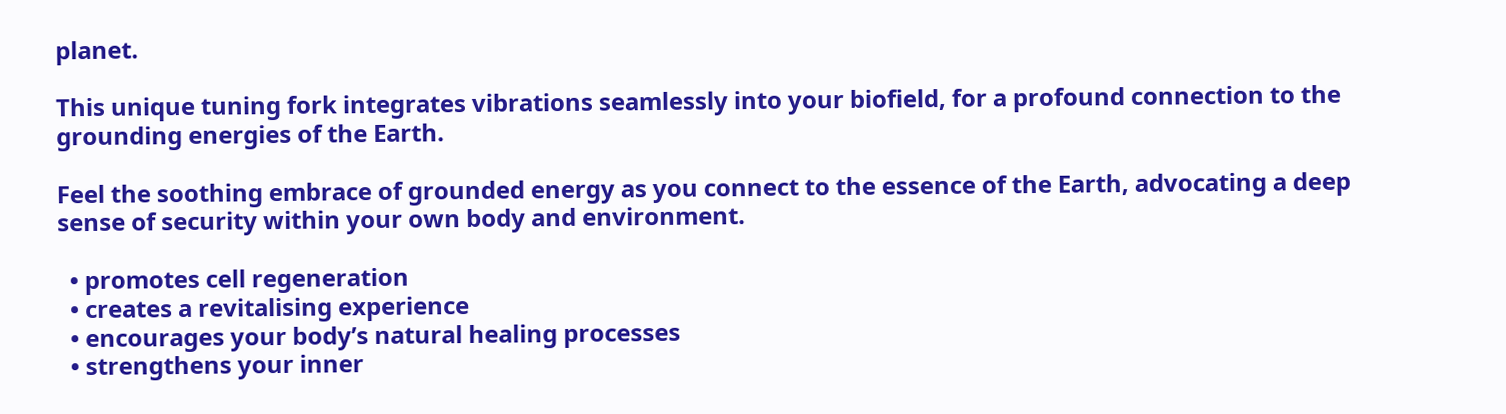planet.

This unique tuning fork integrates vibrations seamlessly into your biofield, for a profound connection to the grounding energies of the Earth.

Feel the soothing embrace of grounded energy as you connect to the essence of the Earth, advocating a deep sense of security within your own body and environment.

  • promotes cell regeneration
  • creates a revitalising experience
  • encourages your body’s natural healing processes
  • strengthens your inner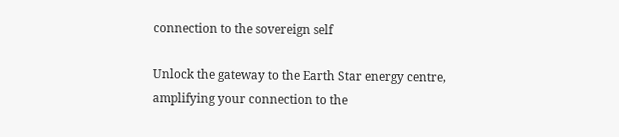connection to the sovereign self

Unlock the gateway to the Earth Star energy centre, amplifying your connection to the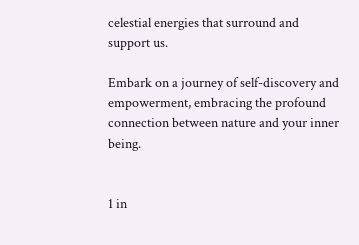celestial energies that surround and support us.

Embark on a journey of self-discovery and empowerment, embracing the profound connection between nature and your inner being.


1 in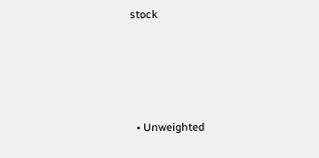stock




  • Unweighted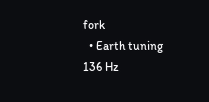fork
  • Earth tuning 136 Hz